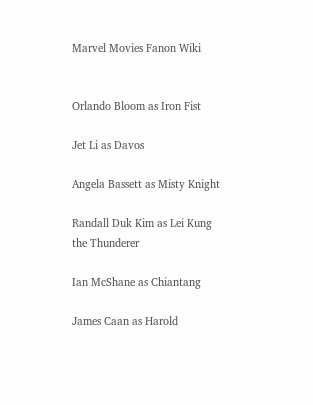Marvel Movies Fanon Wiki


Orlando Bloom as Iron Fist

Jet Li as Davos

Angela Bassett as Misty Knight

Randall Duk Kim as Lei Kung the Thunderer

Ian McShane as Chiantang

James Caan as Harold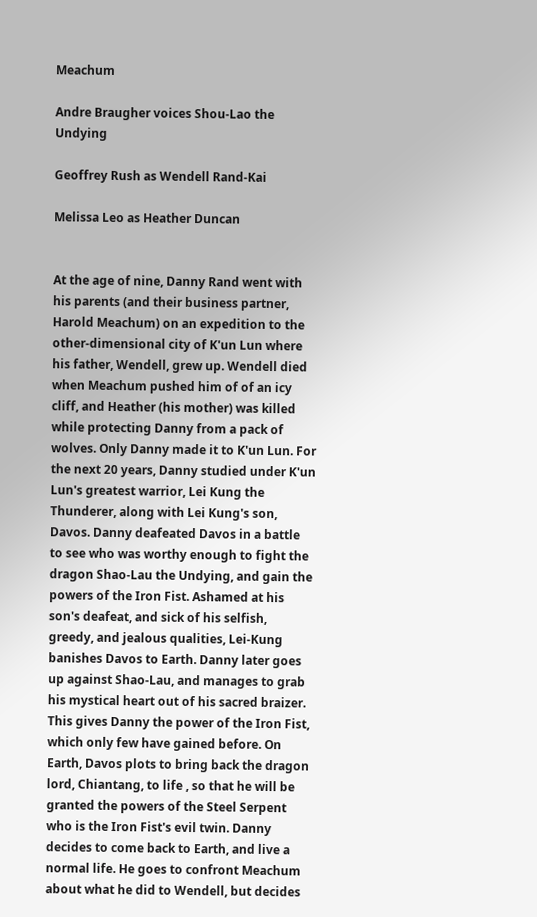Meachum

Andre Braugher voices Shou-Lao the Undying

Geoffrey Rush as Wendell Rand-Kai

Melissa Leo as Heather Duncan


At the age of nine, Danny Rand went with his parents (and their business partner, Harold Meachum) on an expedition to the other-dimensional city of K'un Lun where his father, Wendell, grew up. Wendell died when Meachum pushed him of of an icy cliff, and Heather (his mother) was killed while protecting Danny from a pack of wolves. Only Danny made it to K'un Lun. For the next 20 years, Danny studied under K'un Lun's greatest warrior, Lei Kung the Thunderer, along with Lei Kung's son, Davos. Danny deafeated Davos in a battle to see who was worthy enough to fight the dragon Shao-Lau the Undying, and gain the powers of the Iron Fist. Ashamed at his son's deafeat, and sick of his selfish, greedy, and jealous qualities, Lei-Kung banishes Davos to Earth. Danny later goes up against Shao-Lau, and manages to grab his mystical heart out of his sacred braizer. This gives Danny the power of the Iron Fist, which only few have gained before. On Earth, Davos plots to bring back the dragon lord, Chiantang, to life , so that he will be granted the powers of the Steel Serpent who is the Iron Fist's evil twin. Danny decides to come back to Earth, and live a normal life. He goes to confront Meachum about what he did to Wendell, but decides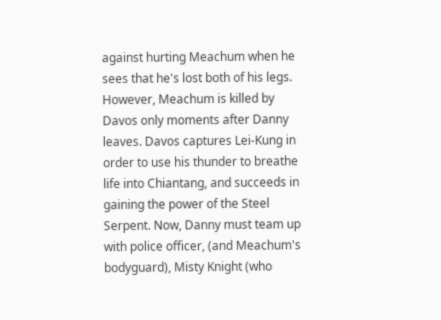against hurting Meachum when he sees that he's lost both of his legs. However, Meachum is killed by Davos only moments after Danny leaves. Davos captures Lei-Kung in order to use his thunder to breathe life into Chiantang, and succeeds in gaining the power of the Steel Serpent. Now, Danny must team up with police officer, (and Meachum's bodyguard), Misty Knight (who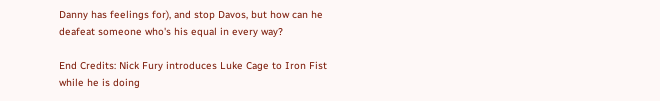Danny has feelings for), and stop Davos, but how can he deafeat someone who's his equal in every way?

End Credits: Nick Fury introduces Luke Cage to Iron Fist while he is doing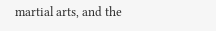martial arts, and the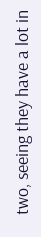two, seeing they have a lot in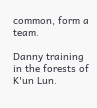common, form a team.

Danny training in the forests of K'un Lun.